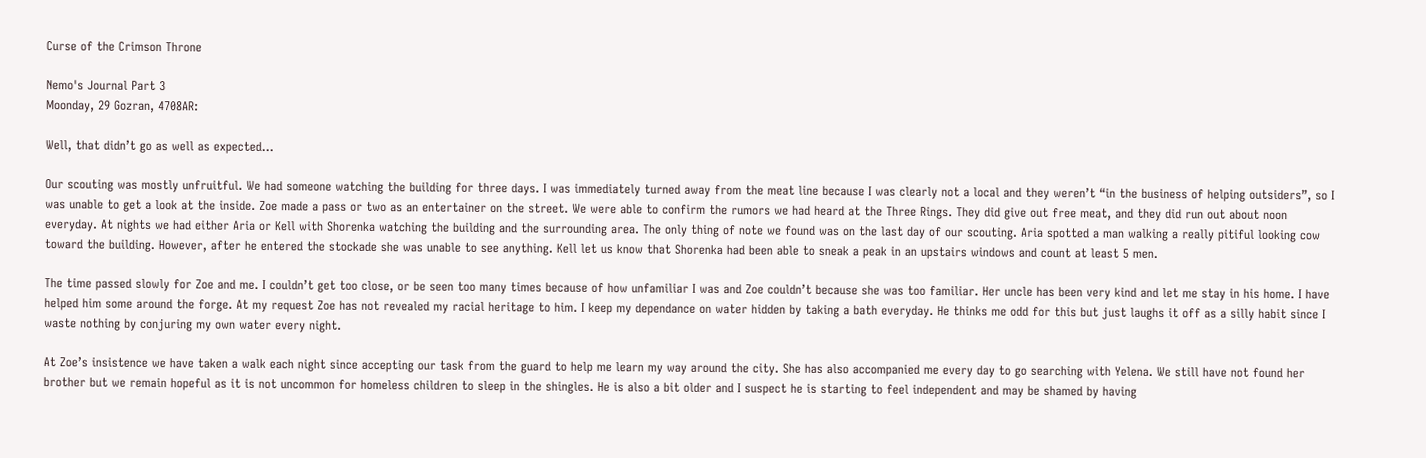Curse of the Crimson Throne

Nemo's Journal Part 3
Moonday, 29 Gozran, 4708AR:

Well, that didn’t go as well as expected…

Our scouting was mostly unfruitful. We had someone watching the building for three days. I was immediately turned away from the meat line because I was clearly not a local and they weren’t “in the business of helping outsiders”, so I was unable to get a look at the inside. Zoe made a pass or two as an entertainer on the street. We were able to confirm the rumors we had heard at the Three Rings. They did give out free meat, and they did run out about noon everyday. At nights we had either Aria or Kell with Shorenka watching the building and the surrounding area. The only thing of note we found was on the last day of our scouting. Aria spotted a man walking a really pitiful looking cow toward the building. However, after he entered the stockade she was unable to see anything. Kell let us know that Shorenka had been able to sneak a peak in an upstairs windows and count at least 5 men.

The time passed slowly for Zoe and me. I couldn’t get too close, or be seen too many times because of how unfamiliar I was and Zoe couldn’t because she was too familiar. Her uncle has been very kind and let me stay in his home. I have helped him some around the forge. At my request Zoe has not revealed my racial heritage to him. I keep my dependance on water hidden by taking a bath everyday. He thinks me odd for this but just laughs it off as a silly habit since I waste nothing by conjuring my own water every night.

At Zoe’s insistence we have taken a walk each night since accepting our task from the guard to help me learn my way around the city. She has also accompanied me every day to go searching with Yelena. We still have not found her brother but we remain hopeful as it is not uncommon for homeless children to sleep in the shingles. He is also a bit older and I suspect he is starting to feel independent and may be shamed by having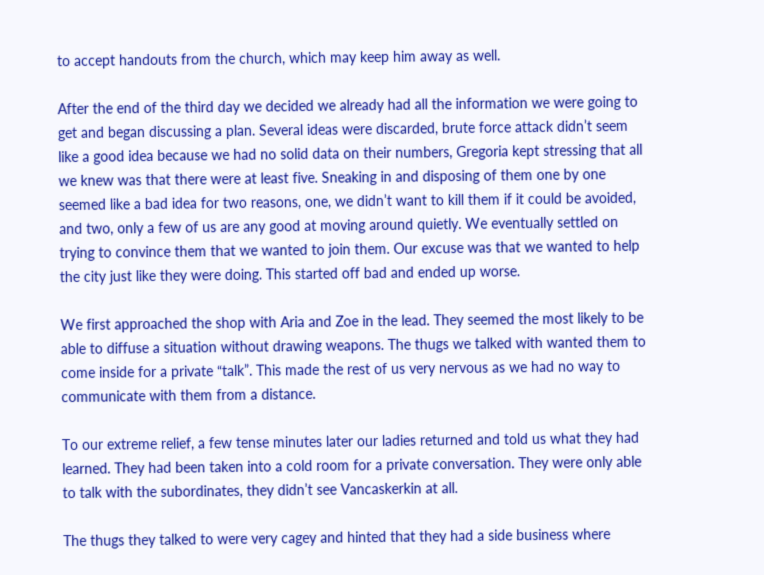to accept handouts from the church, which may keep him away as well.

After the end of the third day we decided we already had all the information we were going to get and began discussing a plan. Several ideas were discarded, brute force attack didn’t seem like a good idea because we had no solid data on their numbers, Gregoria kept stressing that all we knew was that there were at least five. Sneaking in and disposing of them one by one seemed like a bad idea for two reasons, one, we didn’t want to kill them if it could be avoided, and two, only a few of us are any good at moving around quietly. We eventually settled on trying to convince them that we wanted to join them. Our excuse was that we wanted to help the city just like they were doing. This started off bad and ended up worse.

We first approached the shop with Aria and Zoe in the lead. They seemed the most likely to be able to diffuse a situation without drawing weapons. The thugs we talked with wanted them to come inside for a private “talk”. This made the rest of us very nervous as we had no way to communicate with them from a distance.

To our extreme relief, a few tense minutes later our ladies returned and told us what they had learned. They had been taken into a cold room for a private conversation. They were only able to talk with the subordinates, they didn’t see Vancaskerkin at all.

The thugs they talked to were very cagey and hinted that they had a side business where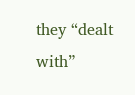they “dealt with”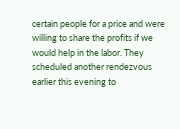certain people for a price and were willing to share the profits if we would help in the labor. They scheduled another rendezvous earlier this evening to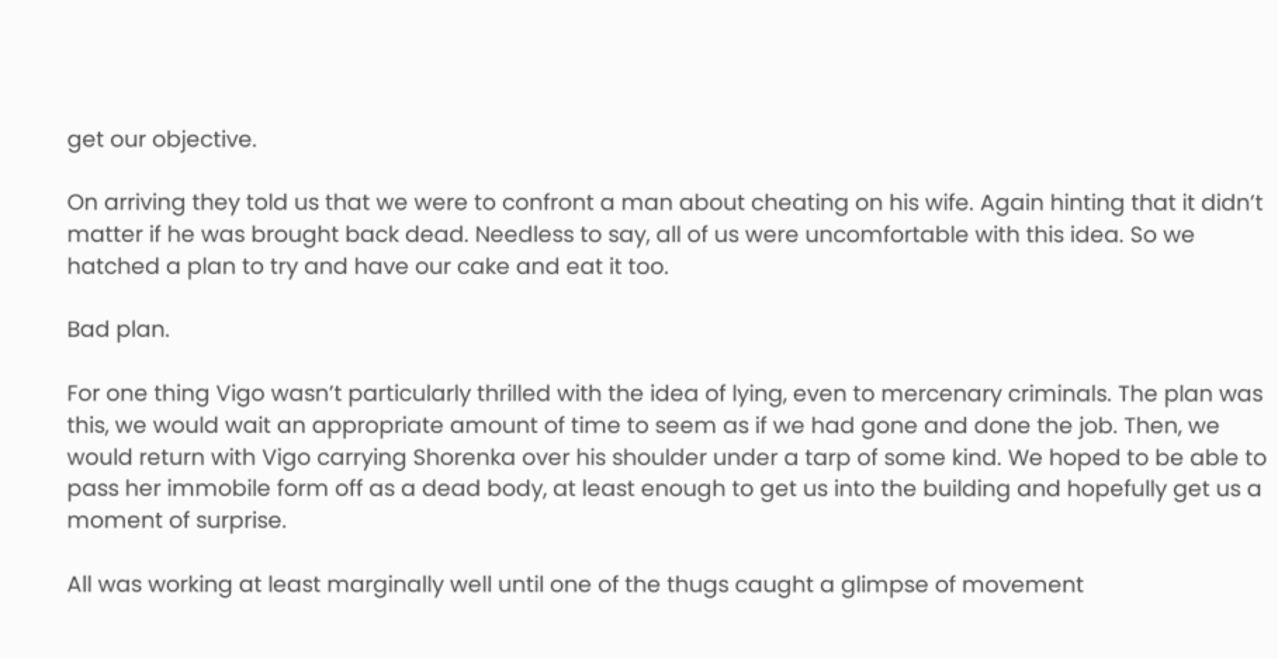get our objective.

On arriving they told us that we were to confront a man about cheating on his wife. Again hinting that it didn’t matter if he was brought back dead. Needless to say, all of us were uncomfortable with this idea. So we hatched a plan to try and have our cake and eat it too.

Bad plan.

For one thing Vigo wasn’t particularly thrilled with the idea of lying, even to mercenary criminals. The plan was this, we would wait an appropriate amount of time to seem as if we had gone and done the job. Then, we would return with Vigo carrying Shorenka over his shoulder under a tarp of some kind. We hoped to be able to pass her immobile form off as a dead body, at least enough to get us into the building and hopefully get us a moment of surprise.

All was working at least marginally well until one of the thugs caught a glimpse of movement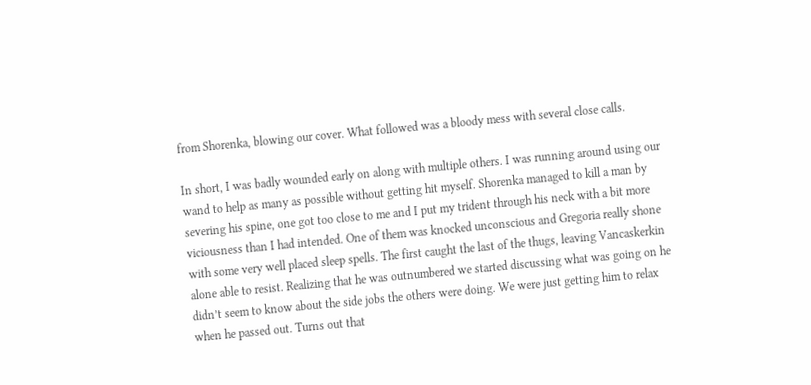from Shorenka, blowing our cover. What followed was a bloody mess with several close calls.

In short, I was badly wounded early on along with multiple others. I was running around using our wand to help as many as possible without getting hit myself. Shorenka managed to kill a man by severing his spine, one got too close to me and I put my trident through his neck with a bit more viciousness than I had intended. One of them was knocked unconscious and Gregoria really shone with some very well placed sleep spells. The first caught the last of the thugs, leaving Vancaskerkin alone able to resist. Realizing that he was outnumbered we started discussing what was going on he didn’t seem to know about the side jobs the others were doing. We were just getting him to relax when he passed out. Turns out that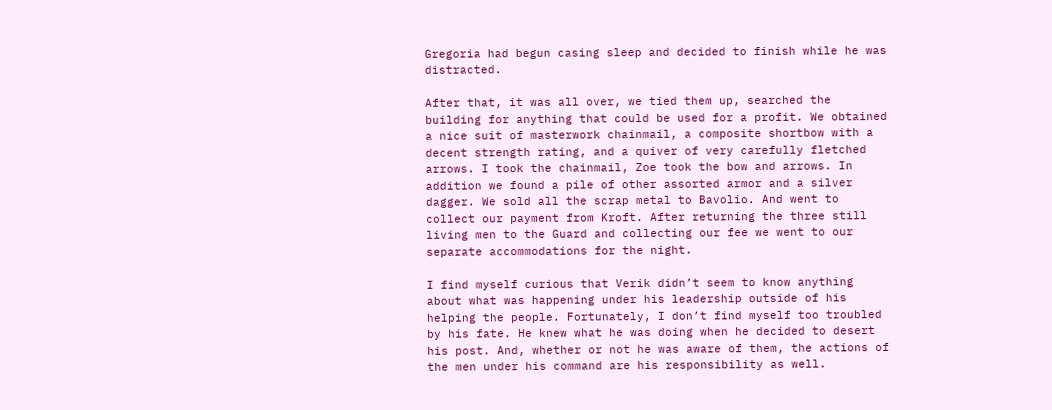Gregoria had begun casing sleep and decided to finish while he was distracted.

After that, it was all over, we tied them up, searched the building for anything that could be used for a profit. We obtained a nice suit of masterwork chainmail, a composite shortbow with a decent strength rating, and a quiver of very carefully fletched arrows. I took the chainmail, Zoe took the bow and arrows. In addition we found a pile of other assorted armor and a silver dagger. We sold all the scrap metal to Bavolio. And went to collect our payment from Kroft. After returning the three still living men to the Guard and collecting our fee we went to our separate accommodations for the night.

I find myself curious that Verik didn’t seem to know anything about what was happening under his leadership outside of his helping the people. Fortunately, I don’t find myself too troubled by his fate. He knew what he was doing when he decided to desert his post. And, whether or not he was aware of them, the actions of the men under his command are his responsibility as well.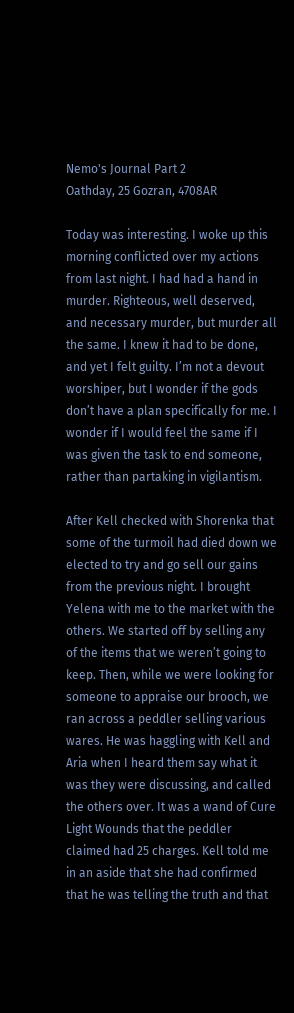Nemo's Journal Part 2
Oathday, 25 Gozran, 4708AR

Today was interesting. I woke up this morning conflicted over my actions from last night. I had had a hand in murder. Righteous, well deserved, and necessary murder, but murder all the same. I knew it had to be done, and yet I felt guilty. I’m not a devout worshiper, but I wonder if the gods don’t have a plan specifically for me. I wonder if I would feel the same if I was given the task to end someone, rather than partaking in vigilantism.

After Kell checked with Shorenka that some of the turmoil had died down we elected to try and go sell our gains from the previous night. I brought Yelena with me to the market with the others. We started off by selling any of the items that we weren’t going to keep. Then, while we were looking for someone to appraise our brooch, we ran across a peddler selling various wares. He was haggling with Kell and Aria when I heard them say what it was they were discussing, and called the others over. It was a wand of Cure Light Wounds that the peddler claimed had 25 charges. Kell told me in an aside that she had confirmed that he was telling the truth and that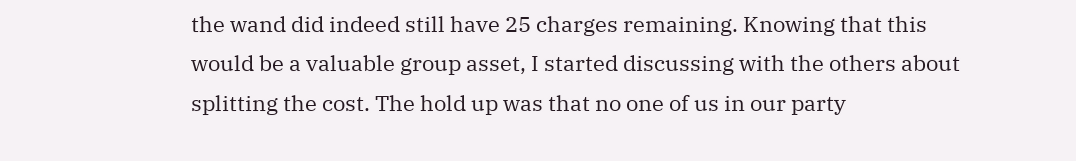the wand did indeed still have 25 charges remaining. Knowing that this would be a valuable group asset, I started discussing with the others about splitting the cost. The hold up was that no one of us in our party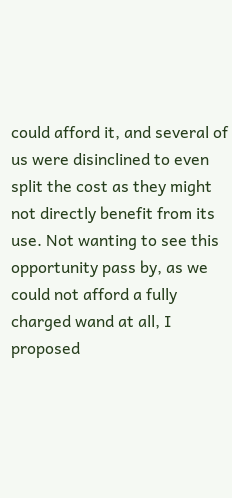could afford it, and several of us were disinclined to even split the cost as they might not directly benefit from its use. Not wanting to see this opportunity pass by, as we could not afford a fully charged wand at all, I proposed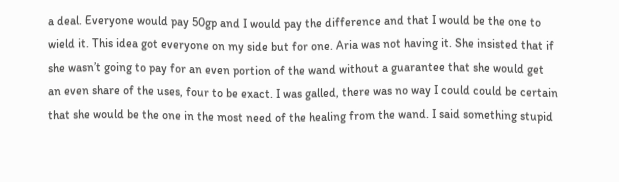a deal. Everyone would pay 50gp and I would pay the difference and that I would be the one to wield it. This idea got everyone on my side but for one. Aria was not having it. She insisted that if she wasn’t going to pay for an even portion of the wand without a guarantee that she would get an even share of the uses, four to be exact. I was galled, there was no way I could could be certain that she would be the one in the most need of the healing from the wand. I said something stupid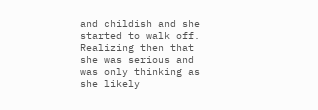and childish and she started to walk off. Realizing then that she was serious and was only thinking as she likely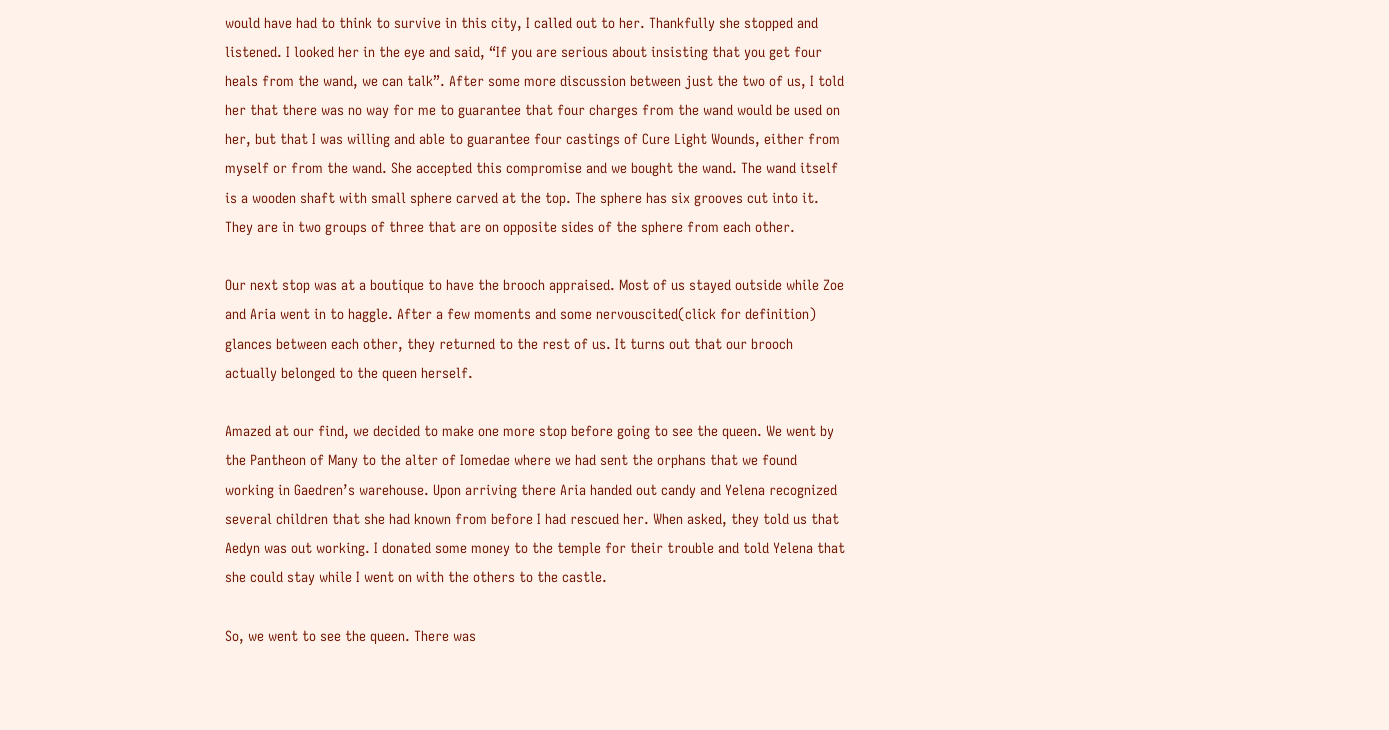would have had to think to survive in this city, I called out to her. Thankfully she stopped and listened. I looked her in the eye and said, “If you are serious about insisting that you get four heals from the wand, we can talk”. After some more discussion between just the two of us, I told her that there was no way for me to guarantee that four charges from the wand would be used on her, but that I was willing and able to guarantee four castings of Cure Light Wounds, either from myself or from the wand. She accepted this compromise and we bought the wand. The wand itself is a wooden shaft with small sphere carved at the top. The sphere has six grooves cut into it. They are in two groups of three that are on opposite sides of the sphere from each other.

Our next stop was at a boutique to have the brooch appraised. Most of us stayed outside while Zoe and Aria went in to haggle. After a few moments and some nervouscited(click for definition) glances between each other, they returned to the rest of us. It turns out that our brooch actually belonged to the queen herself.

Amazed at our find, we decided to make one more stop before going to see the queen. We went by the Pantheon of Many to the alter of Iomedae where we had sent the orphans that we found working in Gaedren’s warehouse. Upon arriving there Aria handed out candy and Yelena recognized several children that she had known from before I had rescued her. When asked, they told us that Aedyn was out working. I donated some money to the temple for their trouble and told Yelena that she could stay while I went on with the others to the castle.

So, we went to see the queen. There was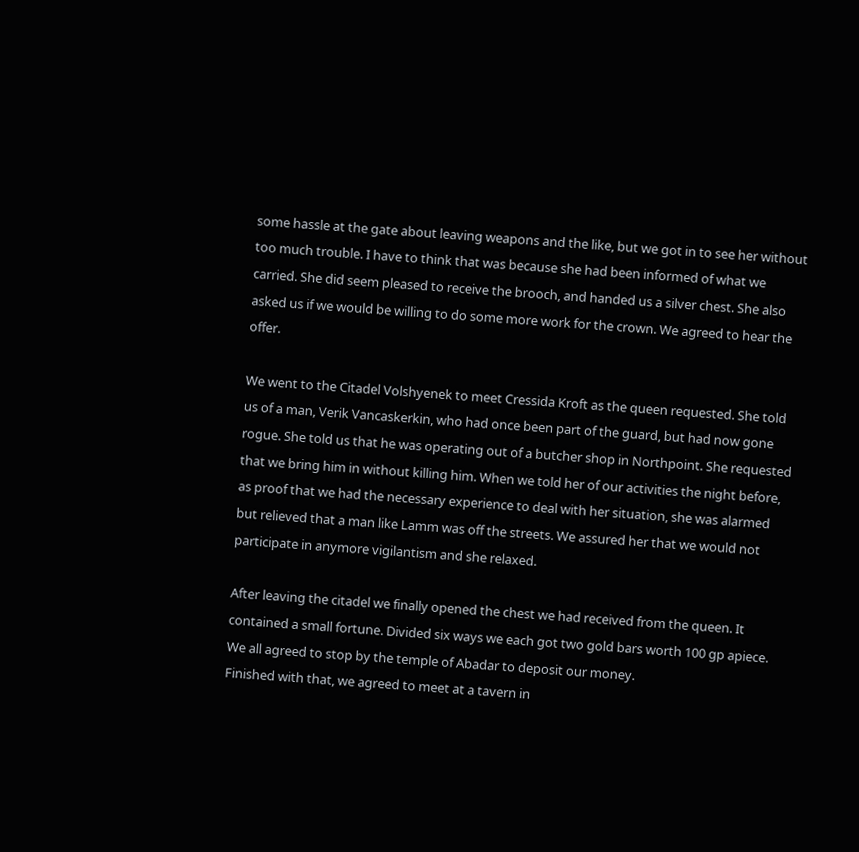some hassle at the gate about leaving weapons and the like, but we got in to see her without too much trouble. I have to think that was because she had been informed of what we carried. She did seem pleased to receive the brooch, and handed us a silver chest. She also asked us if we would be willing to do some more work for the crown. We agreed to hear the offer.

We went to the Citadel Volshyenek to meet Cressida Kroft as the queen requested. She told us of a man, Verik Vancaskerkin, who had once been part of the guard, but had now gone rogue. She told us that he was operating out of a butcher shop in Northpoint. She requested that we bring him in without killing him. When we told her of our activities the night before, as proof that we had the necessary experience to deal with her situation, she was alarmed but relieved that a man like Lamm was off the streets. We assured her that we would not participate in anymore vigilantism and she relaxed.

After leaving the citadel we finally opened the chest we had received from the queen. It contained a small fortune. Divided six ways we each got two gold bars worth 100 gp apiece. We all agreed to stop by the temple of Abadar to deposit our money.
Finished with that, we agreed to meet at a tavern in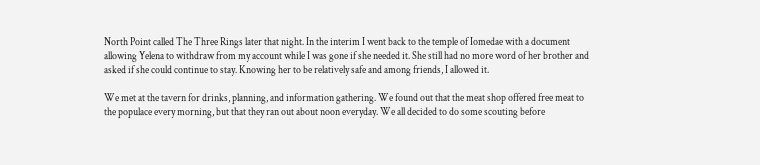North Point called The Three Rings later that night. In the interim I went back to the temple of Iomedae with a document allowing Yelena to withdraw from my account while I was gone if she needed it. She still had no more word of her brother and asked if she could continue to stay. Knowing her to be relatively safe and among friends, I allowed it.

We met at the tavern for drinks, planning, and information gathering. We found out that the meat shop offered free meat to the populace every morning, but that they ran out about noon everyday. We all decided to do some scouting before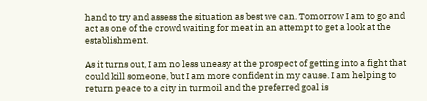hand to try and assess the situation as best we can. Tomorrow I am to go and act as one of the crowd waiting for meat in an attempt to get a look at the establishment.

As it turns out, I am no less uneasy at the prospect of getting into a fight that could kill someone, but I am more confident in my cause. I am helping to return peace to a city in turmoil and the preferred goal is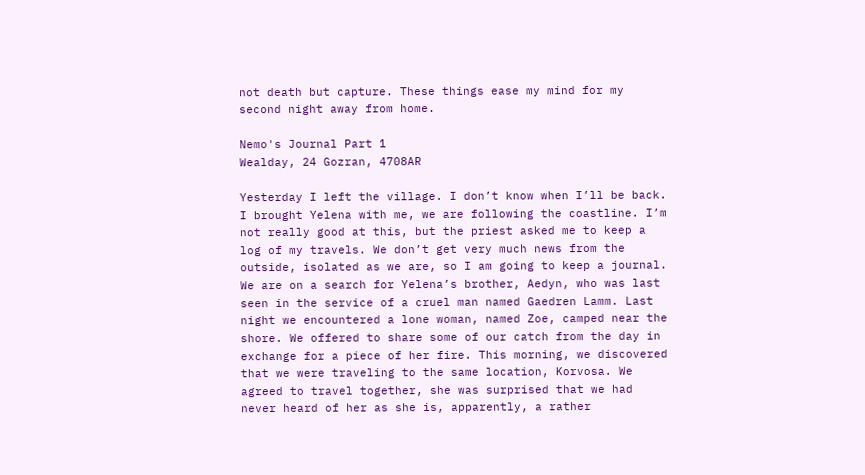not death but capture. These things ease my mind for my second night away from home.

Nemo's Journal Part 1
Wealday, 24 Gozran, 4708AR

Yesterday I left the village. I don’t know when I’ll be back. I brought Yelena with me, we are following the coastline. I’m not really good at this, but the priest asked me to keep a log of my travels. We don’t get very much news from the outside, isolated as we are, so I am going to keep a journal. We are on a search for Yelena’s brother, Aedyn, who was last seen in the service of a cruel man named Gaedren Lamm. Last night we encountered a lone woman, named Zoe, camped near the shore. We offered to share some of our catch from the day in exchange for a piece of her fire. This morning, we discovered that we were traveling to the same location, Korvosa. We agreed to travel together, she was surprised that we had never heard of her as she is, apparently, a rather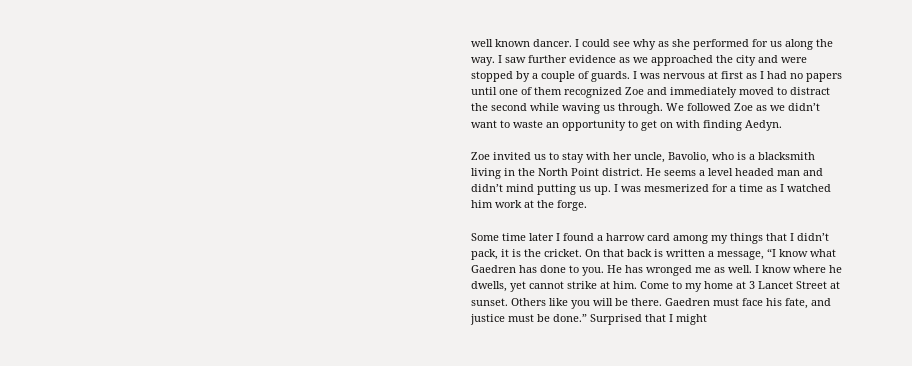well known dancer. I could see why as she performed for us along the way. I saw further evidence as we approached the city and were stopped by a couple of guards. I was nervous at first as I had no papers until one of them recognized Zoe and immediately moved to distract the second while waving us through. We followed Zoe as we didn’t want to waste an opportunity to get on with finding Aedyn.

Zoe invited us to stay with her uncle, Bavolio, who is a blacksmith living in the North Point district. He seems a level headed man and didn’t mind putting us up. I was mesmerized for a time as I watched him work at the forge.

Some time later I found a harrow card among my things that I didn’t pack, it is the cricket. On that back is written a message, “I know what Gaedren has done to you. He has wronged me as well. I know where he dwells, yet cannot strike at him. Come to my home at 3 Lancet Street at sunset. Others like you will be there. Gaedren must face his fate, and justice must be done.” Surprised that I might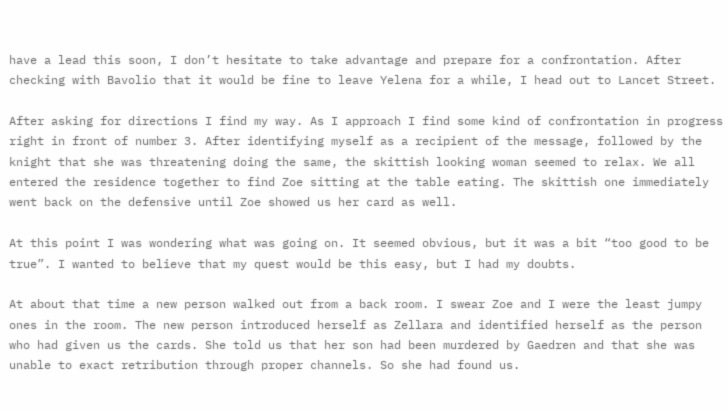have a lead this soon, I don’t hesitate to take advantage and prepare for a confrontation. After checking with Bavolio that it would be fine to leave Yelena for a while, I head out to Lancet Street.

After asking for directions I find my way. As I approach I find some kind of confrontation in progress right in front of number 3. After identifying myself as a recipient of the message, followed by the knight that she was threatening doing the same, the skittish looking woman seemed to relax. We all entered the residence together to find Zoe sitting at the table eating. The skittish one immediately went back on the defensive until Zoe showed us her card as well.

At this point I was wondering what was going on. It seemed obvious, but it was a bit “too good to be true”. I wanted to believe that my quest would be this easy, but I had my doubts.

At about that time a new person walked out from a back room. I swear Zoe and I were the least jumpy ones in the room. The new person introduced herself as Zellara and identified herself as the person who had given us the cards. She told us that her son had been murdered by Gaedren and that she was unable to exact retribution through proper channels. So she had found us.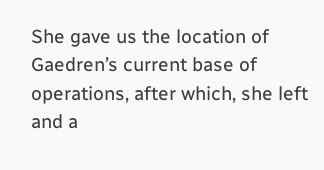She gave us the location of Gaedren’s current base of operations, after which, she left and a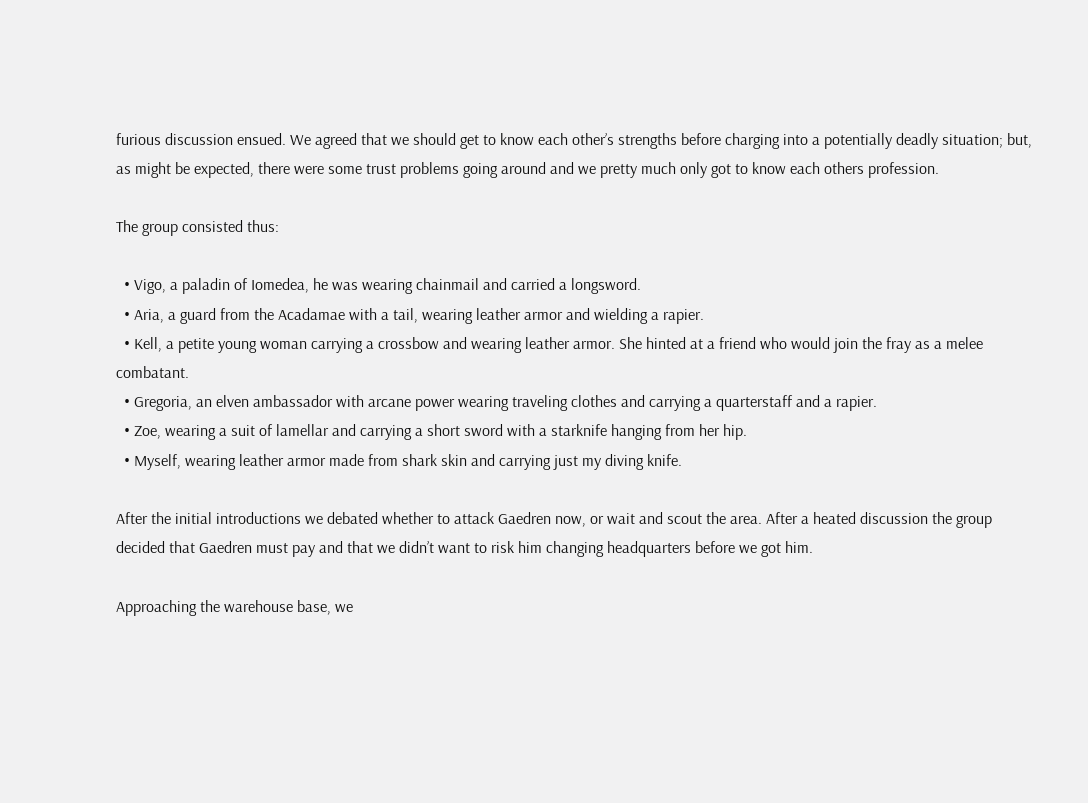furious discussion ensued. We agreed that we should get to know each other’s strengths before charging into a potentially deadly situation; but, as might be expected, there were some trust problems going around and we pretty much only got to know each others profession.

The group consisted thus:

  • Vigo, a paladin of Iomedea, he was wearing chainmail and carried a longsword.
  • Aria, a guard from the Acadamae with a tail, wearing leather armor and wielding a rapier.
  • Kell, a petite young woman carrying a crossbow and wearing leather armor. She hinted at a friend who would join the fray as a melee combatant.
  • Gregoria, an elven ambassador with arcane power wearing traveling clothes and carrying a quarterstaff and a rapier.
  • Zoe, wearing a suit of lamellar and carrying a short sword with a starknife hanging from her hip.
  • Myself, wearing leather armor made from shark skin and carrying just my diving knife.

After the initial introductions we debated whether to attack Gaedren now, or wait and scout the area. After a heated discussion the group decided that Gaedren must pay and that we didn’t want to risk him changing headquarters before we got him.

Approaching the warehouse base, we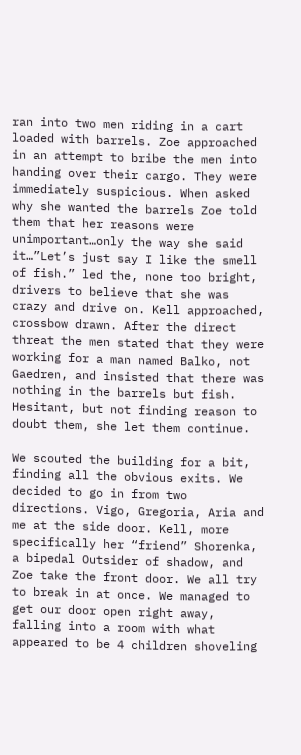ran into two men riding in a cart loaded with barrels. Zoe approached in an attempt to bribe the men into handing over their cargo. They were immediately suspicious. When asked why she wanted the barrels Zoe told them that her reasons were unimportant…only the way she said it…”Let’s just say I like the smell of fish.” led the, none too bright, drivers to believe that she was crazy and drive on. Kell approached, crossbow drawn. After the direct threat the men stated that they were working for a man named Balko, not Gaedren, and insisted that there was nothing in the barrels but fish. Hesitant, but not finding reason to doubt them, she let them continue.

We scouted the building for a bit, finding all the obvious exits. We decided to go in from two directions. Vigo, Gregoria, Aria and me at the side door. Kell, more specifically her “friend” Shorenka, a bipedal Outsider of shadow, and Zoe take the front door. We all try to break in at once. We managed to get our door open right away, falling into a room with what appeared to be 4 children shoveling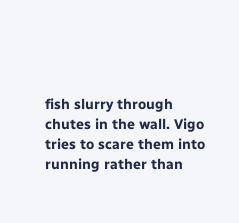fish slurry through chutes in the wall. Vigo tries to scare them into running rather than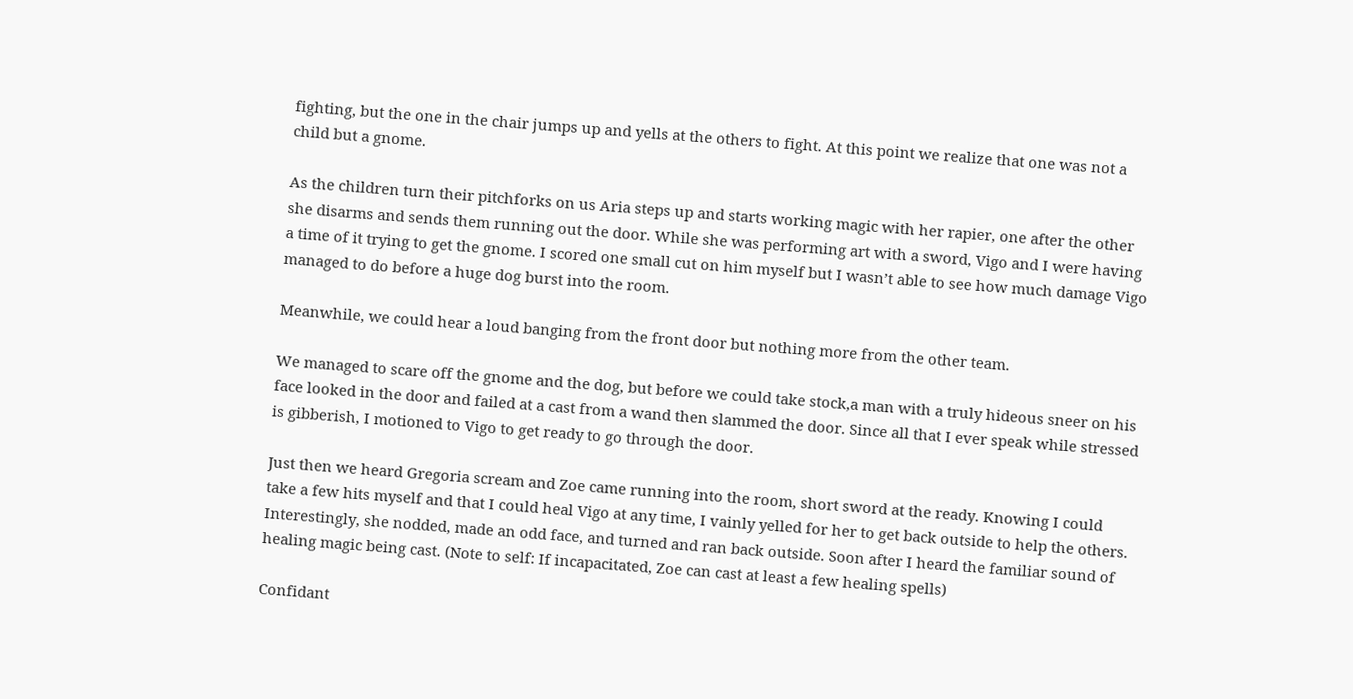fighting, but the one in the chair jumps up and yells at the others to fight. At this point we realize that one was not a child but a gnome.

As the children turn their pitchforks on us Aria steps up and starts working magic with her rapier, one after the other she disarms and sends them running out the door. While she was performing art with a sword, Vigo and I were having a time of it trying to get the gnome. I scored one small cut on him myself but I wasn’t able to see how much damage Vigo managed to do before a huge dog burst into the room.

Meanwhile, we could hear a loud banging from the front door but nothing more from the other team.

We managed to scare off the gnome and the dog, but before we could take stock,a man with a truly hideous sneer on his face looked in the door and failed at a cast from a wand then slammed the door. Since all that I ever speak while stressed is gibberish, I motioned to Vigo to get ready to go through the door.

Just then we heard Gregoria scream and Zoe came running into the room, short sword at the ready. Knowing I could take a few hits myself and that I could heal Vigo at any time, I vainly yelled for her to get back outside to help the others. Interestingly, she nodded, made an odd face, and turned and ran back outside. Soon after I heard the familiar sound of healing magic being cast. (Note to self: If incapacitated, Zoe can cast at least a few healing spells)

Confidant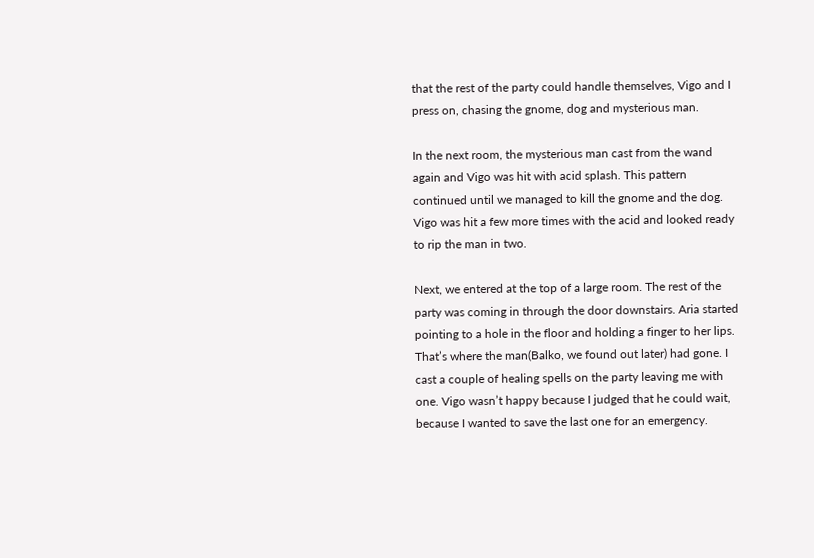that the rest of the party could handle themselves, Vigo and I press on, chasing the gnome, dog and mysterious man.

In the next room, the mysterious man cast from the wand again and Vigo was hit with acid splash. This pattern continued until we managed to kill the gnome and the dog. Vigo was hit a few more times with the acid and looked ready to rip the man in two.

Next, we entered at the top of a large room. The rest of the party was coming in through the door downstairs. Aria started pointing to a hole in the floor and holding a finger to her lips. That’s where the man(Balko, we found out later) had gone. I cast a couple of healing spells on the party leaving me with one. Vigo wasn’t happy because I judged that he could wait, because I wanted to save the last one for an emergency.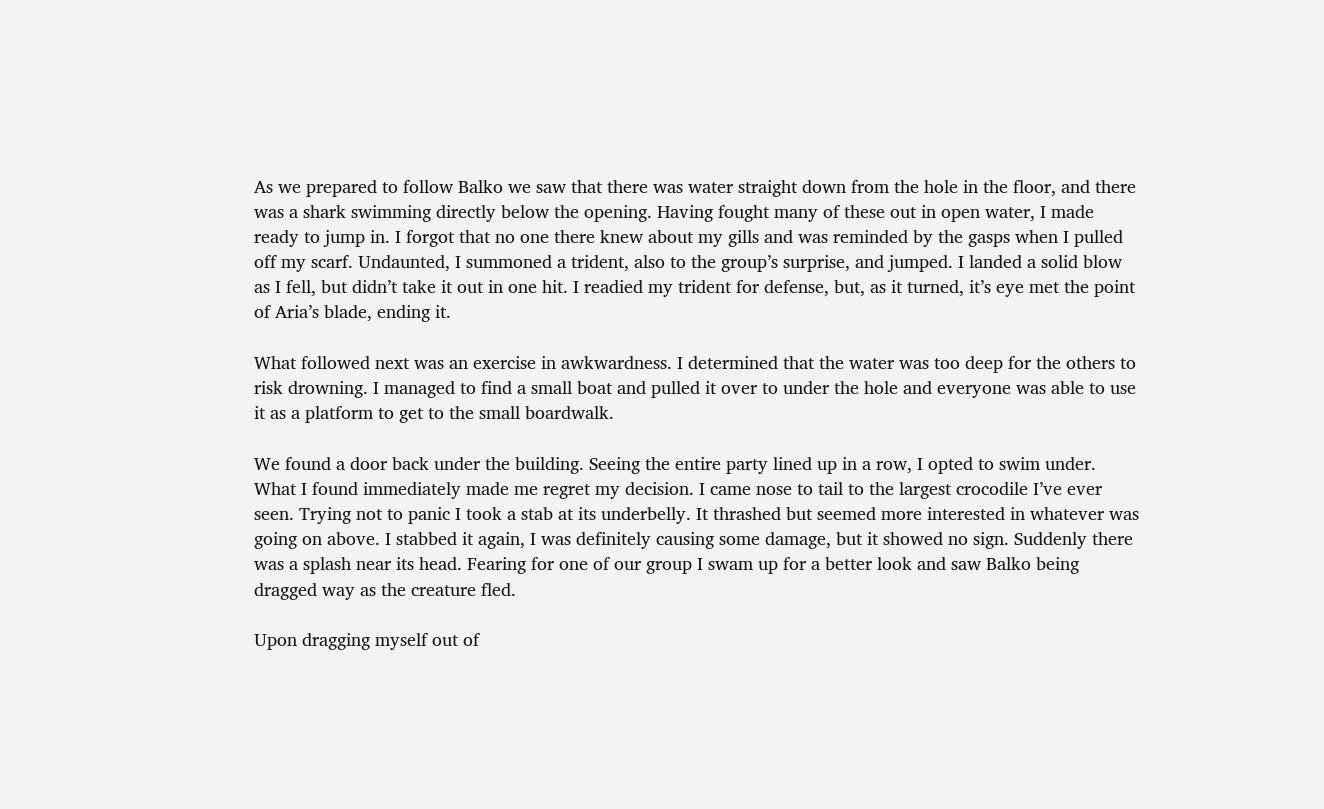As we prepared to follow Balko we saw that there was water straight down from the hole in the floor, and there was a shark swimming directly below the opening. Having fought many of these out in open water, I made ready to jump in. I forgot that no one there knew about my gills and was reminded by the gasps when I pulled off my scarf. Undaunted, I summoned a trident, also to the group’s surprise, and jumped. I landed a solid blow as I fell, but didn’t take it out in one hit. I readied my trident for defense, but, as it turned, it’s eye met the point of Aria’s blade, ending it.

What followed next was an exercise in awkwardness. I determined that the water was too deep for the others to risk drowning. I managed to find a small boat and pulled it over to under the hole and everyone was able to use it as a platform to get to the small boardwalk.

We found a door back under the building. Seeing the entire party lined up in a row, I opted to swim under. What I found immediately made me regret my decision. I came nose to tail to the largest crocodile I’ve ever seen. Trying not to panic I took a stab at its underbelly. It thrashed but seemed more interested in whatever was going on above. I stabbed it again, I was definitely causing some damage, but it showed no sign. Suddenly there was a splash near its head. Fearing for one of our group I swam up for a better look and saw Balko being dragged way as the creature fled.

Upon dragging myself out of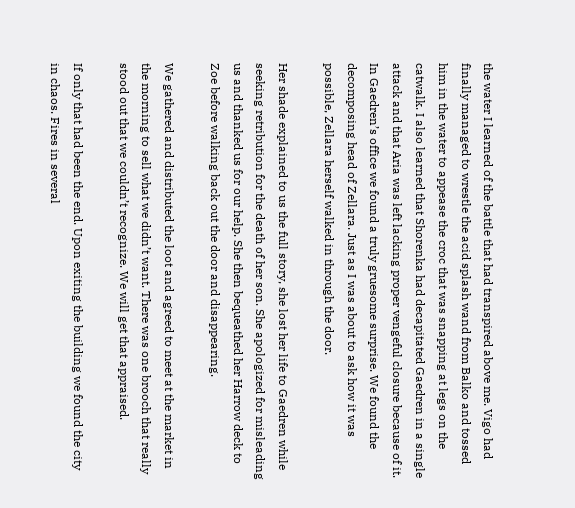the water I learned of the battle that had transpired above me. Vigo had finally managed to wrestle the acid splash wand from Balko and tossed him in the water to appease the croc that was snapping at legs on the catwalk. I also learned that Shorenka had decapitated Gaedren in a single attack and that Aria was left lacking proper vengeful closure because of it. In Gaedren’s office we found a truly gruesome surprise. We found the decomposing head of Zellara. Just as I was about to ask how it was possible, Zellara herself walked in through the door.

Her shade explained to us the full story, she lost her life to Gaedren while seeking retribution for the death of her son. She apologized for misleading us and thanked us for our help. She then bequeathed her Harrow deck to Zoe before walking back out the door and disappearing.

We gathered and distributed the loot and agreed to meet at the market in the morning to sell what we didn’t want. There was one brooch that really stood out that we couldn’t recognize. We will get that appraised.

If only that had been the end. Upon exiting the building we found the city in chaos. Fires in several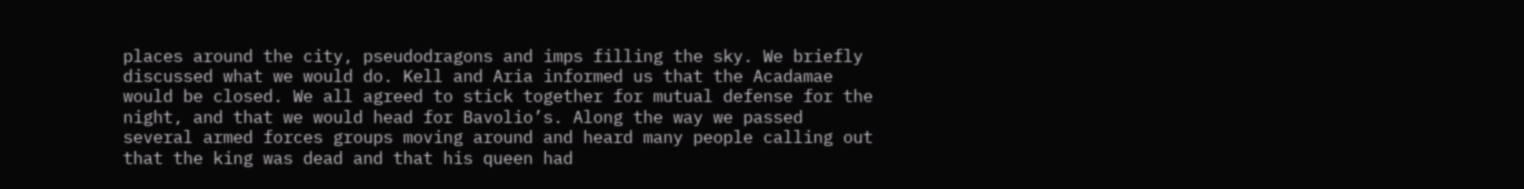places around the city, pseudodragons and imps filling the sky. We briefly discussed what we would do. Kell and Aria informed us that the Acadamae would be closed. We all agreed to stick together for mutual defense for the night, and that we would head for Bavolio’s. Along the way we passed several armed forces groups moving around and heard many people calling out that the king was dead and that his queen had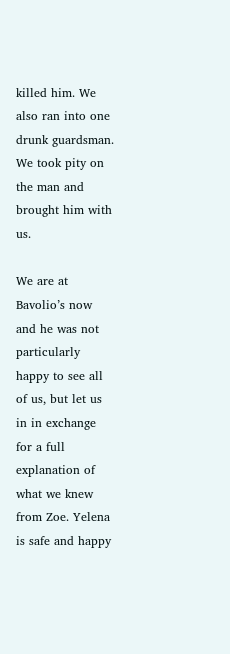killed him. We also ran into one drunk guardsman. We took pity on the man and brought him with us.

We are at Bavolio’s now and he was not particularly happy to see all of us, but let us in in exchange for a full explanation of what we knew from Zoe. Yelena is safe and happy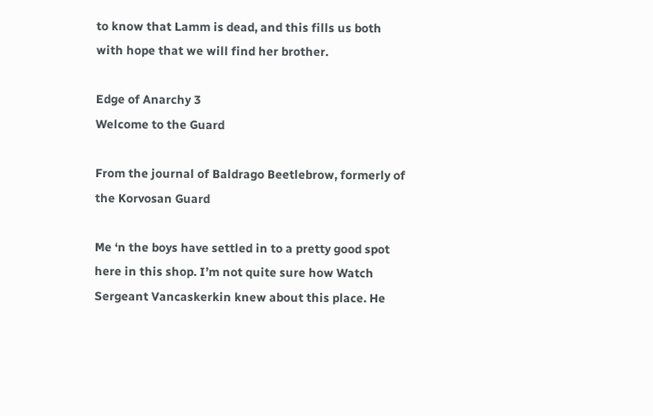to know that Lamm is dead, and this fills us both with hope that we will find her brother.

Edge of Anarchy 3
Welcome to the Guard

From the journal of Baldrago Beetlebrow, formerly of the Korvosan Guard

Me ‘n the boys have settled in to a pretty good spot here in this shop. I’m not quite sure how Watch Sergeant Vancaskerkin knew about this place. He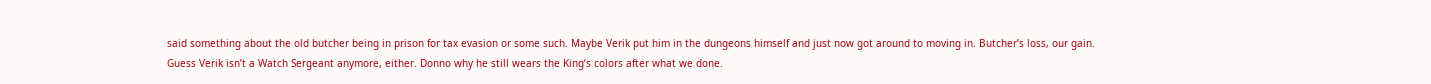said something about the old butcher being in prison for tax evasion or some such. Maybe Verik put him in the dungeons himself and just now got around to moving in. Butcher’s loss, our gain. Guess Verik isn’t a Watch Sergeant anymore, either. Donno why he still wears the King’s colors after what we done.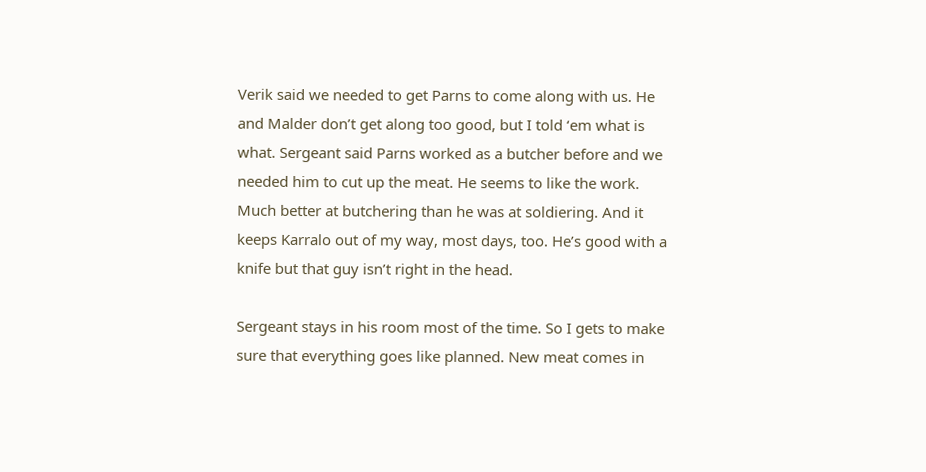Verik said we needed to get Parns to come along with us. He and Malder don’t get along too good, but I told ‘em what is what. Sergeant said Parns worked as a butcher before and we needed him to cut up the meat. He seems to like the work. Much better at butchering than he was at soldiering. And it keeps Karralo out of my way, most days, too. He’s good with a knife but that guy isn’t right in the head.

Sergeant stays in his room most of the time. So I gets to make sure that everything goes like planned. New meat comes in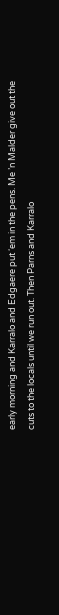early morning and Karralo and Edgaere put ‘em in the pens. Me ’n Malder give out the cuts to the locals until we run out. Then Parns and Karralo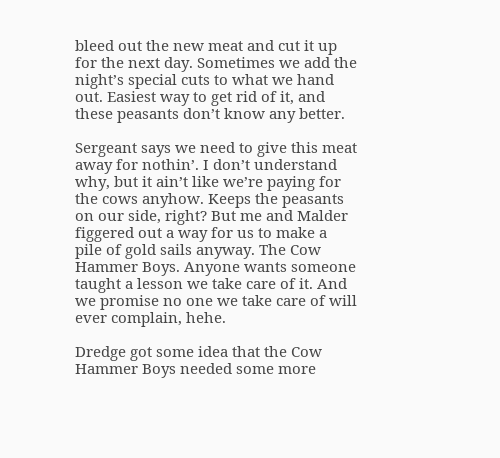bleed out the new meat and cut it up for the next day. Sometimes we add the night’s special cuts to what we hand out. Easiest way to get rid of it, and these peasants don’t know any better.

Sergeant says we need to give this meat away for nothin’. I don’t understand why, but it ain’t like we’re paying for the cows anyhow. Keeps the peasants on our side, right? But me and Malder figgered out a way for us to make a pile of gold sails anyway. The Cow Hammer Boys. Anyone wants someone taught a lesson we take care of it. And we promise no one we take care of will ever complain, hehe.

Dredge got some idea that the Cow Hammer Boys needed some more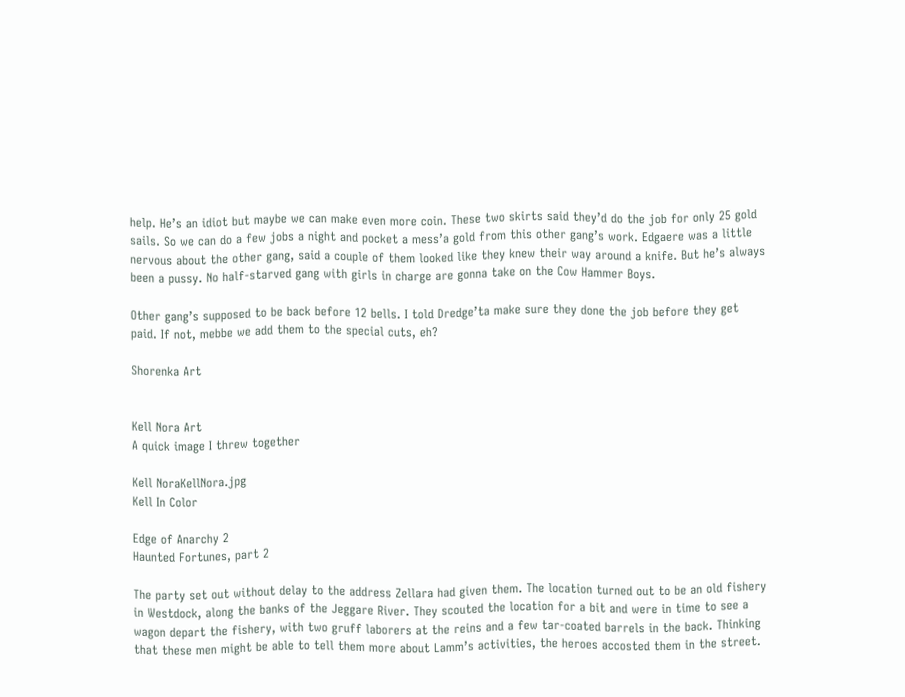help. He’s an idiot but maybe we can make even more coin. These two skirts said they’d do the job for only 25 gold sails. So we can do a few jobs a night and pocket a mess’a gold from this other gang’s work. Edgaere was a little nervous about the other gang, said a couple of them looked like they knew their way around a knife. But he’s always been a pussy. No half-starved gang with girls in charge are gonna take on the Cow Hammer Boys.

Other gang’s supposed to be back before 12 bells. I told Dredge’ta make sure they done the job before they get paid. If not, mebbe we add them to the special cuts, eh?

Shorenka Art


Kell Nora Art
A quick image I threw together

Kell NoraKellNora.jpg
Kell In Color

Edge of Anarchy 2
Haunted Fortunes, part 2

The party set out without delay to the address Zellara had given them. The location turned out to be an old fishery in Westdock, along the banks of the Jeggare River. They scouted the location for a bit and were in time to see a wagon depart the fishery, with two gruff laborers at the reins and a few tar-coated barrels in the back. Thinking that these men might be able to tell them more about Lamm’s activities, the heroes accosted them in the street.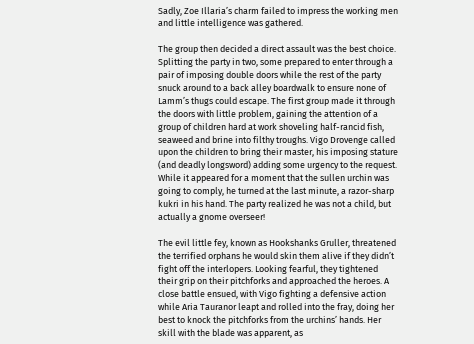Sadly, Zoe Illaria’s charm failed to impress the working men and little intelligence was gathered.

The group then decided a direct assault was the best choice. Splitting the party in two, some prepared to enter through a pair of imposing double doors while the rest of the party snuck around to a back alley boardwalk to ensure none of Lamm’s thugs could escape. The first group made it through the doors with little problem, gaining the attention of a group of children hard at work shoveling half-rancid fish, seaweed and brine into filthy troughs. Vigo Drovenge called upon the children to bring their master, his imposing stature (and deadly longsword) adding some urgency to the request. While it appeared for a moment that the sullen urchin was going to comply, he turned at the last minute, a razor-sharp kukri in his hand. The party realized he was not a child, but actually a gnome overseer!

The evil little fey, known as Hookshanks Gruller, threatened the terrified orphans he would skin them alive if they didn’t fight off the interlopers. Looking fearful, they tightened their grip on their pitchforks and approached the heroes. A close battle ensued, with Vigo fighting a defensive action while Aria Tauranor leapt and rolled into the fray, doing her best to knock the pitchforks from the urchins’ hands. Her skill with the blade was apparent, as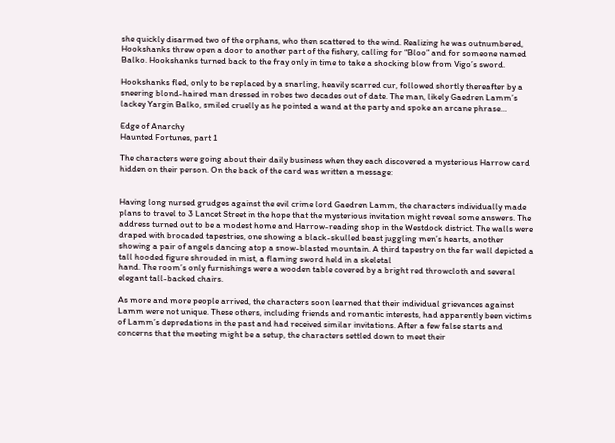she quickly disarmed two of the orphans, who then scattered to the wind. Realizing he was outnumbered, Hookshanks threw open a door to another part of the fishery, calling for “Bloo” and for someone named Balko. Hookshanks turned back to the fray only in time to take a shocking blow from Vigo’s sword.

Hookshanks fled, only to be replaced by a snarling, heavily scarred cur, followed shortly thereafter by a sneering blond-haired man dressed in robes two decades out of date. The man, likely Gaedren Lamm’s lackey Yargin Balko, smiled cruelly as he pointed a wand at the party and spoke an arcane phrase…

Edge of Anarchy
Haunted Fortunes, part 1

The characters were going about their daily business when they each discovered a mysterious Harrow card hidden on their person. On the back of the card was written a message:


Having long nursed grudges against the evil crime lord Gaedren Lamm, the characters individually made plans to travel to 3 Lancet Street in the hope that the mysterious invitation might reveal some answers. The address turned out to be a modest home and Harrow-reading shop in the Westdock district. The walls were draped with brocaded tapestries, one showing a black-skulled beast juggling men’s hearts, another showing a pair of angels dancing atop a snow-blasted mountain. A third tapestry on the far wall depicted a tall hooded figure shrouded in mist, a flaming sword held in a skeletal
hand. The room’s only furnishings were a wooden table covered by a bright red throwcloth and several elegant tall-backed chairs.

As more and more people arrived, the characters soon learned that their individual grievances against Lamm were not unique. These others, including friends and romantic interests, had apparently been victims of Lamm’s depredations in the past and had received similar invitations. After a few false starts and concerns that the meeting might be a setup, the characters settled down to meet their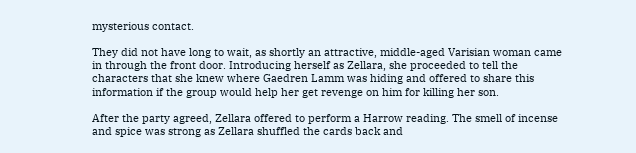mysterious contact.

They did not have long to wait, as shortly an attractive, middle-aged Varisian woman came in through the front door. Introducing herself as Zellara, she proceeded to tell the characters that she knew where Gaedren Lamm was hiding and offered to share this information if the group would help her get revenge on him for killing her son.

After the party agreed, Zellara offered to perform a Harrow reading. The smell of incense and spice was strong as Zellara shuffled the cards back and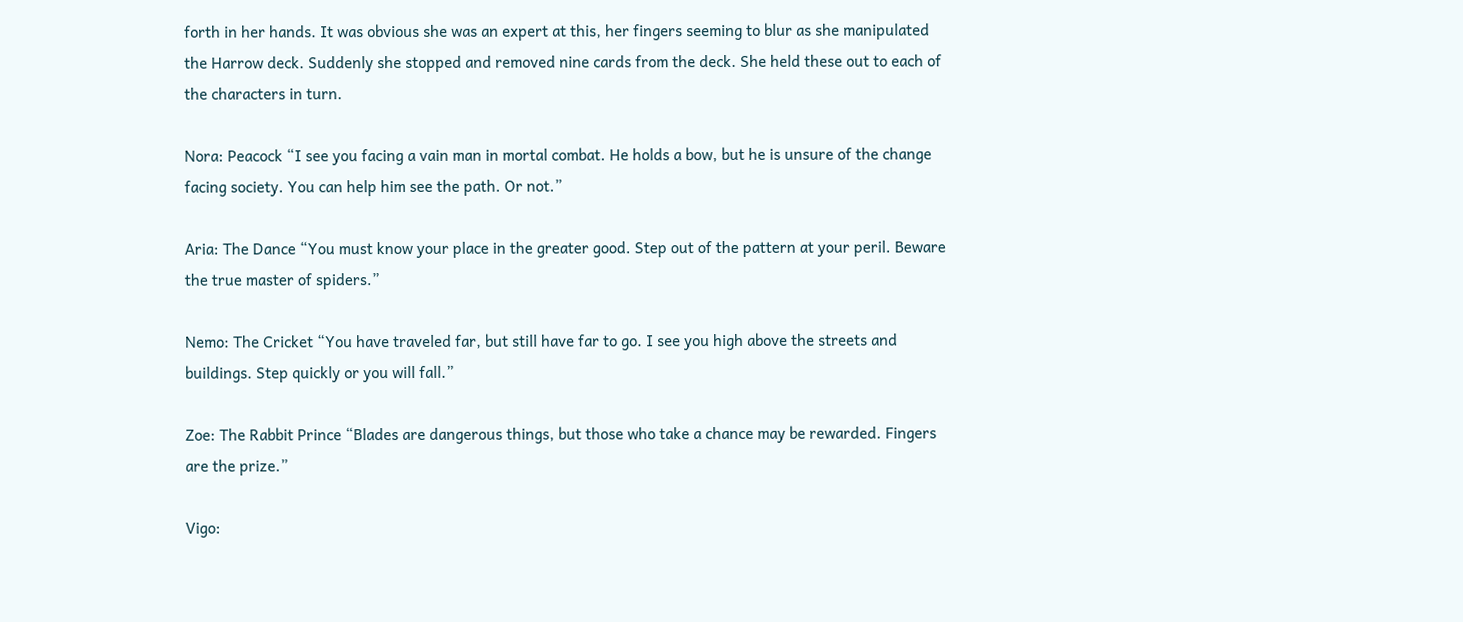forth in her hands. It was obvious she was an expert at this, her fingers seeming to blur as she manipulated the Harrow deck. Suddenly she stopped and removed nine cards from the deck. She held these out to each of the characters in turn.

Nora: Peacock “I see you facing a vain man in mortal combat. He holds a bow, but he is unsure of the change facing society. You can help him see the path. Or not.”

Aria: The Dance “You must know your place in the greater good. Step out of the pattern at your peril. Beware the true master of spiders.”

Nemo: The Cricket “You have traveled far, but still have far to go. I see you high above the streets and buildings. Step quickly or you will fall.”

Zoe: The Rabbit Prince “Blades are dangerous things, but those who take a chance may be rewarded. Fingers are the prize.”

Vigo: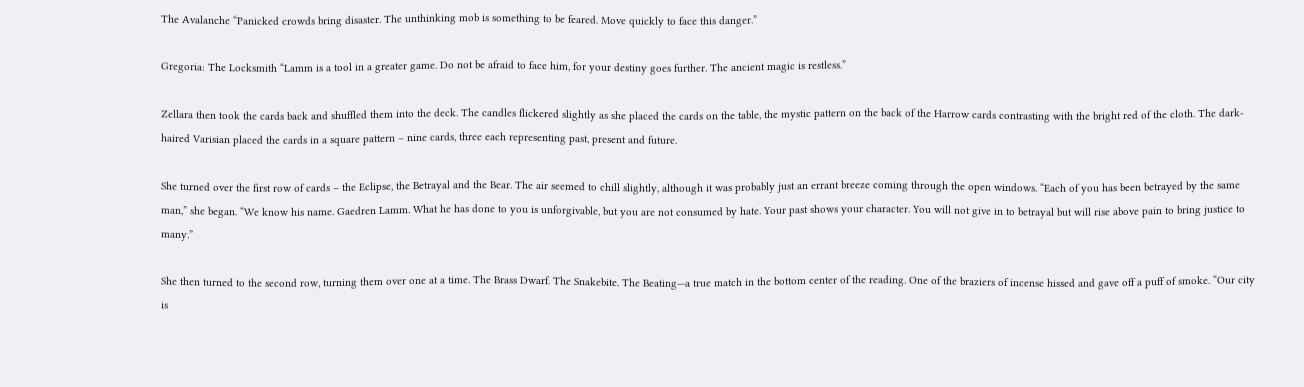The Avalanche “Panicked crowds bring disaster. The unthinking mob is something to be feared. Move quickly to face this danger.”

Gregoria: The Locksmith “Lamm is a tool in a greater game. Do not be afraid to face him, for your destiny goes further. The ancient magic is restless.”

Zellara then took the cards back and shuffled them into the deck. The candles flickered slightly as she placed the cards on the table, the mystic pattern on the back of the Harrow cards contrasting with the bright red of the cloth. The dark-haired Varisian placed the cards in a square pattern – nine cards, three each representing past, present and future.

She turned over the first row of cards – the Eclipse, the Betrayal and the Bear. The air seemed to chill slightly, although it was probably just an errant breeze coming through the open windows. “Each of you has been betrayed by the same man,” she began. “We know his name. Gaedren Lamm. What he has done to you is unforgivable, but you are not consumed by hate. Your past shows your character. You will not give in to betrayal but will rise above pain to bring justice to many.”

She then turned to the second row, turning them over one at a time. The Brass Dwarf. The Snakebite. The Beating—a true match in the bottom center of the reading. One of the braziers of incense hissed and gave off a puff of smoke. “Our city is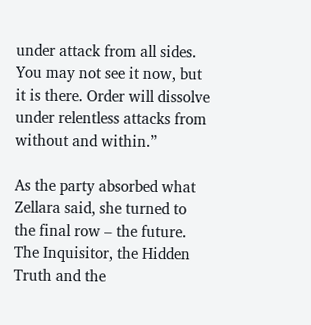under attack from all sides. You may not see it now, but it is there. Order will dissolve under relentless attacks from without and within.”

As the party absorbed what Zellara said, she turned to the final row – the future. The Inquisitor, the Hidden Truth and the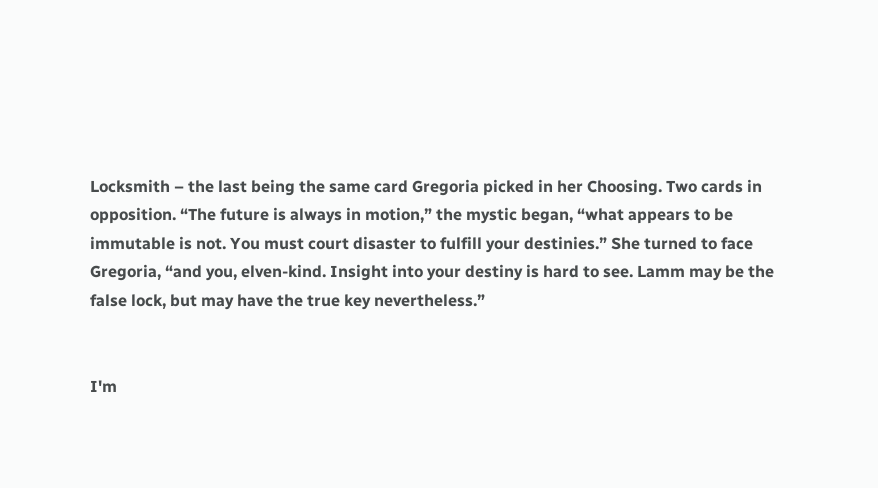Locksmith – the last being the same card Gregoria picked in her Choosing. Two cards in opposition. “The future is always in motion,” the mystic began, “what appears to be immutable is not. You must court disaster to fulfill your destinies.” She turned to face Gregoria, “and you, elven-kind. Insight into your destiny is hard to see. Lamm may be the false lock, but may have the true key nevertheless.”


I'm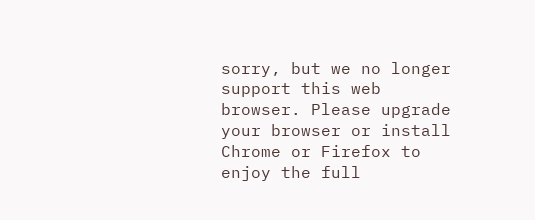sorry, but we no longer support this web browser. Please upgrade your browser or install Chrome or Firefox to enjoy the full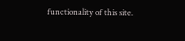functionality of this site.